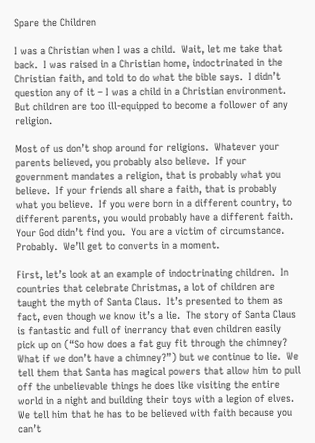Spare the Children

I was a Christian when I was a child.  Wait, let me take that back.  I was raised in a Christian home, indoctrinated in the Christian faith, and told to do what the bible says.  I didn’t question any of it – I was a child in a Christian environment.  But children are too ill-equipped to become a follower of any religion.

Most of us don’t shop around for religions.  Whatever your parents believed, you probably also believe.  If your government mandates a religion, that is probably what you believe.  If your friends all share a faith, that is probably what you believe.  If you were born in a different country, to different parents, you would probably have a different faith.  Your God didn’t find you.  You are a victim of circumstance.  Probably.  We’ll get to converts in a moment.

First, let’s look at an example of indoctrinating children.  In countries that celebrate Christmas, a lot of children are taught the myth of Santa Claus.  It’s presented to them as fact, even though we know it’s a lie.  The story of Santa Claus is fantastic and full of inerrancy that even children easily pick up on (“So how does a fat guy fit through the chimney?  What if we don’t have a chimney?”) but we continue to lie.  We tell them that Santa has magical powers that allow him to pull off the unbelievable things he does like visiting the entire world in a night and building their toys with a legion of elves.  We tell him that he has to be believed with faith because you can’t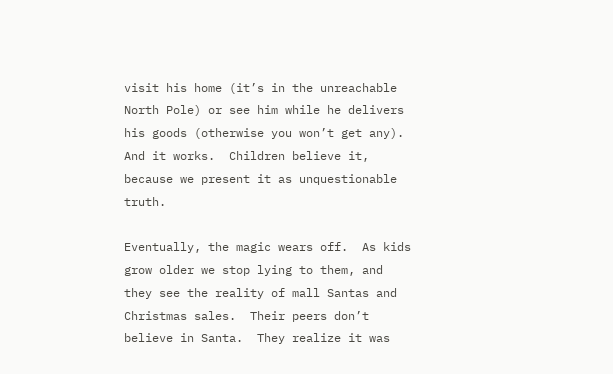visit his home (it’s in the unreachable North Pole) or see him while he delivers his goods (otherwise you won’t get any).  And it works.  Children believe it, because we present it as unquestionable truth.

Eventually, the magic wears off.  As kids grow older we stop lying to them, and they see the reality of mall Santas and Christmas sales.  Their peers don’t believe in Santa.  They realize it was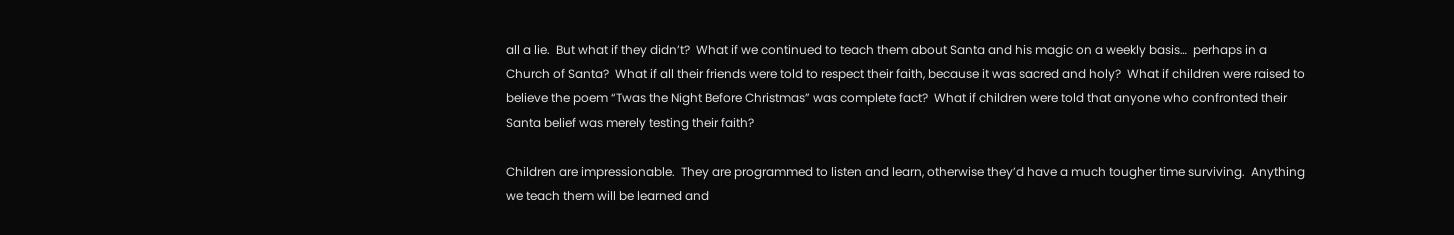all a lie.  But what if they didn’t?  What if we continued to teach them about Santa and his magic on a weekly basis…  perhaps in a Church of Santa?  What if all their friends were told to respect their faith, because it was sacred and holy?  What if children were raised to believe the poem “Twas the Night Before Christmas” was complete fact?  What if children were told that anyone who confronted their Santa belief was merely testing their faith?

Children are impressionable.  They are programmed to listen and learn, otherwise they’d have a much tougher time surviving.  Anything we teach them will be learned and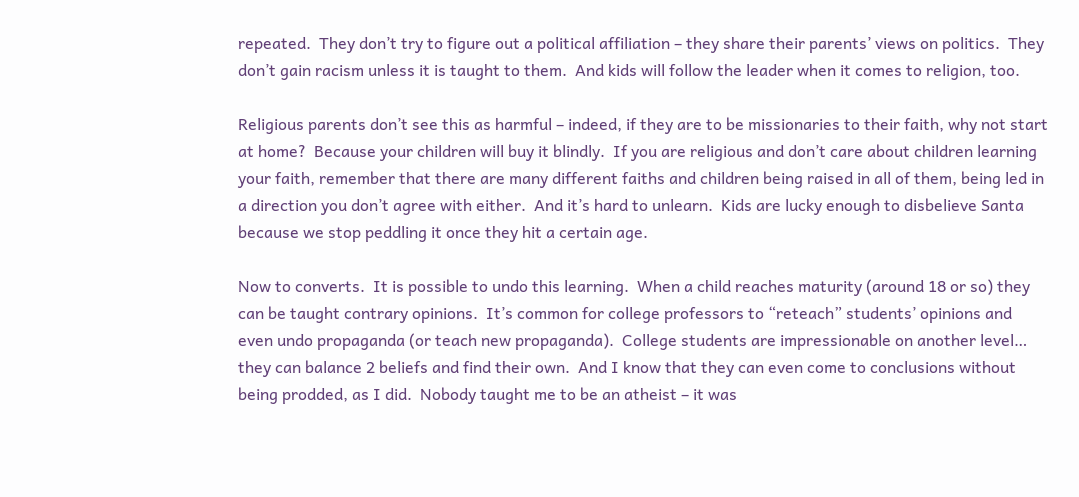repeated.  They don’t try to figure out a political affiliation – they share their parents’ views on politics.  They don’t gain racism unless it is taught to them.  And kids will follow the leader when it comes to religion, too.

Religious parents don’t see this as harmful – indeed, if they are to be missionaries to their faith, why not start at home?  Because your children will buy it blindly.  If you are religious and don’t care about children learning your faith, remember that there are many different faiths and children being raised in all of them, being led in a direction you don’t agree with either.  And it’s hard to unlearn.  Kids are lucky enough to disbelieve Santa because we stop peddling it once they hit a certain age.

Now to converts.  It is possible to undo this learning.  When a child reaches maturity (around 18 or so) they can be taught contrary opinions.  It’s common for college professors to “reteach” students’ opinions and even undo propaganda (or teach new propaganda).  College students are impressionable on another level…  they can balance 2 beliefs and find their own.  And I know that they can even come to conclusions without being prodded, as I did.  Nobody taught me to be an atheist – it was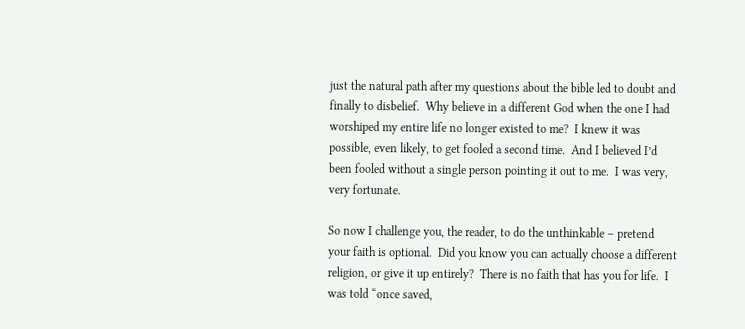just the natural path after my questions about the bible led to doubt and finally to disbelief.  Why believe in a different God when the one I had worshiped my entire life no longer existed to me?  I knew it was possible, even likely, to get fooled a second time.  And I believed I’d been fooled without a single person pointing it out to me.  I was very, very fortunate.

So now I challenge you, the reader, to do the unthinkable – pretend your faith is optional.  Did you know you can actually choose a different religion, or give it up entirely?  There is no faith that has you for life.  I was told “once saved,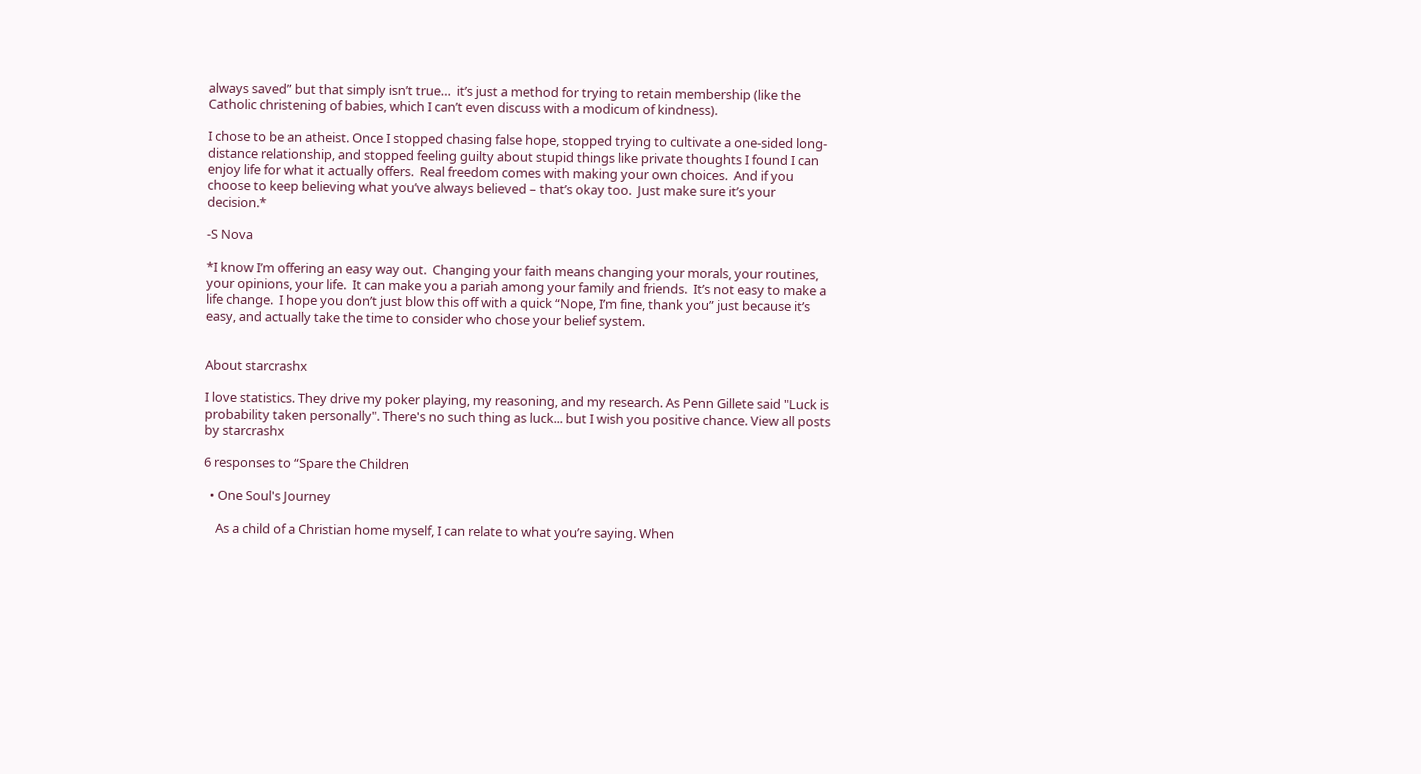always saved” but that simply isn’t true…  it’s just a method for trying to retain membership (like the Catholic christening of babies, which I can’t even discuss with a modicum of kindness).

I chose to be an atheist. Once I stopped chasing false hope, stopped trying to cultivate a one-sided long-distance relationship, and stopped feeling guilty about stupid things like private thoughts I found I can enjoy life for what it actually offers.  Real freedom comes with making your own choices.  And if you choose to keep believing what you’ve always believed – that’s okay too.  Just make sure it’s your decision.*

-S Nova

*I know I’m offering an easy way out.  Changing your faith means changing your morals, your routines, your opinions, your life.  It can make you a pariah among your family and friends.  It’s not easy to make a life change.  I hope you don’t just blow this off with a quick “Nope, I’m fine, thank you” just because it’s easy, and actually take the time to consider who chose your belief system.


About starcrashx

I love statistics. They drive my poker playing, my reasoning, and my research. As Penn Gillete said "Luck is probability taken personally". There's no such thing as luck... but I wish you positive chance. View all posts by starcrashx

6 responses to “Spare the Children

  • One Soul's Journey

    As a child of a Christian home myself, I can relate to what you’re saying. When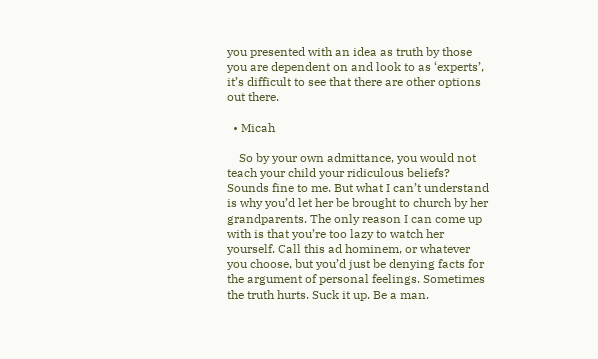you presented with an idea as truth by those you are dependent on and look to as ‘experts’, it’s difficult to see that there are other options out there.

  • Micah

    So by your own admittance, you would not teach your child your ridiculous beliefs? Sounds fine to me. But what I can’t understand is why you’d let her be brought to church by her grandparents. The only reason I can come up with is that you’re too lazy to watch her yourself. Call this ad hominem, or whatever you choose, but you’d just be denying facts for the argument of personal feelings. Sometimes the truth hurts. Suck it up. Be a man.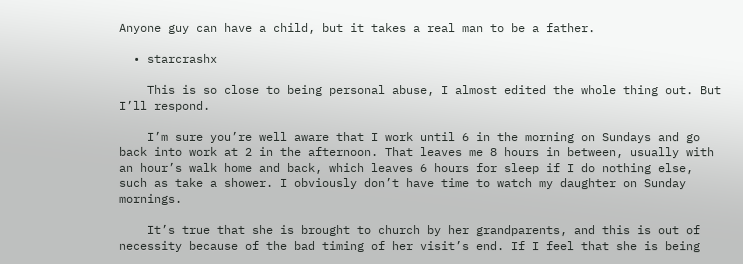Anyone guy can have a child, but it takes a real man to be a father.

  • starcrashx

    This is so close to being personal abuse, I almost edited the whole thing out. But I’ll respond.

    I’m sure you’re well aware that I work until 6 in the morning on Sundays and go back into work at 2 in the afternoon. That leaves me 8 hours in between, usually with an hour’s walk home and back, which leaves 6 hours for sleep if I do nothing else, such as take a shower. I obviously don’t have time to watch my daughter on Sunday mornings.

    It’s true that she is brought to church by her grandparents, and this is out of necessity because of the bad timing of her visit’s end. If I feel that she is being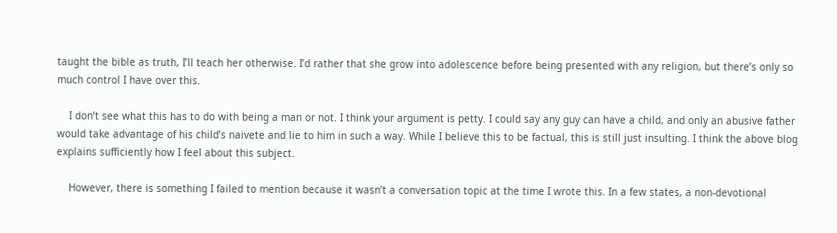taught the bible as truth, I’ll teach her otherwise. I’d rather that she grow into adolescence before being presented with any religion, but there’s only so much control I have over this.

    I don’t see what this has to do with being a man or not. I think your argument is petty. I could say any guy can have a child, and only an abusive father would take advantage of his child’s naivete and lie to him in such a way. While I believe this to be factual, this is still just insulting. I think the above blog explains sufficiently how I feel about this subject.

    However, there is something I failed to mention because it wasn’t a conversation topic at the time I wrote this. In a few states, a non-devotional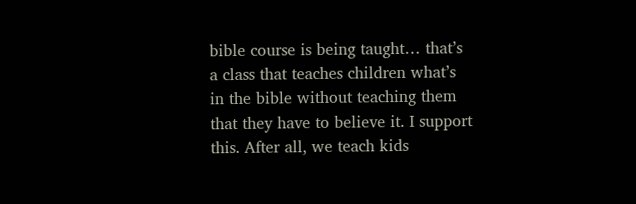bible course is being taught… that’s a class that teaches children what’s in the bible without teaching them that they have to believe it. I support this. After all, we teach kids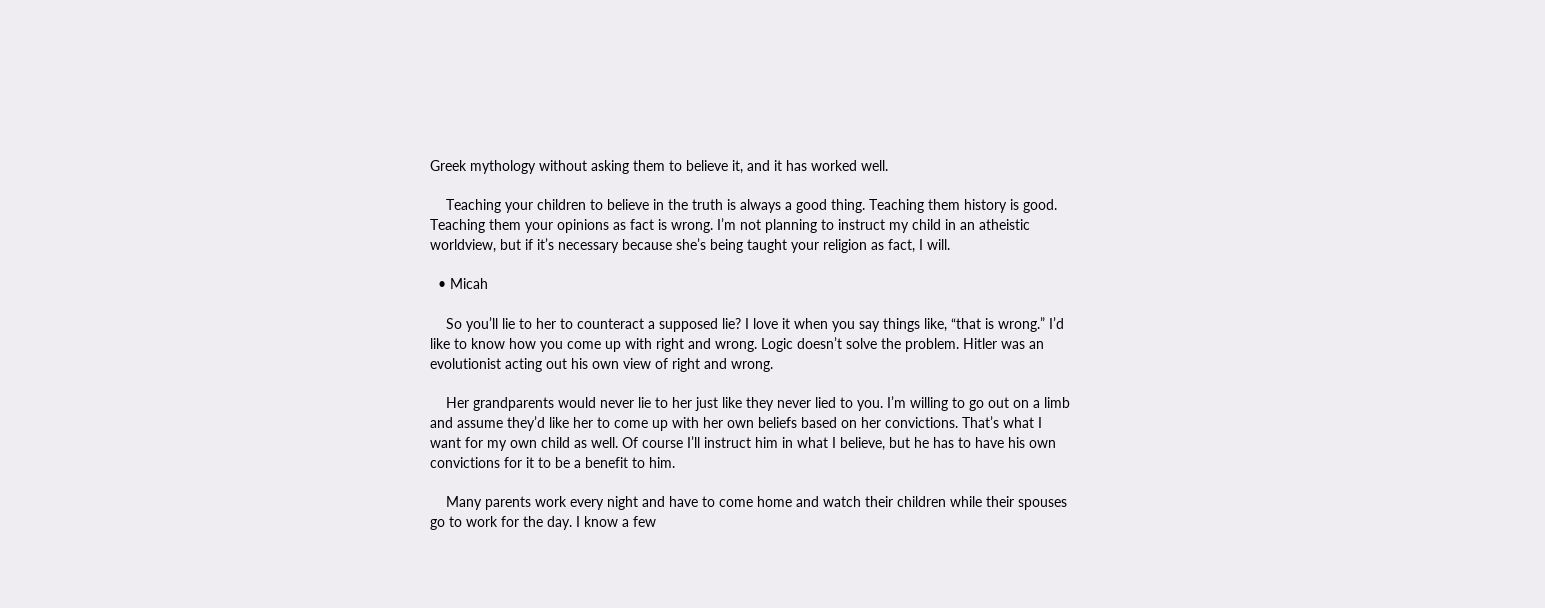Greek mythology without asking them to believe it, and it has worked well.

    Teaching your children to believe in the truth is always a good thing. Teaching them history is good. Teaching them your opinions as fact is wrong. I’m not planning to instruct my child in an atheistic worldview, but if it’s necessary because she’s being taught your religion as fact, I will.

  • Micah

    So you’ll lie to her to counteract a supposed lie? I love it when you say things like, “that is wrong.” I’d like to know how you come up with right and wrong. Logic doesn’t solve the problem. Hitler was an evolutionist acting out his own view of right and wrong.

    Her grandparents would never lie to her just like they never lied to you. I’m willing to go out on a limb and assume they’d like her to come up with her own beliefs based on her convictions. That’s what I want for my own child as well. Of course I’ll instruct him in what I believe, but he has to have his own convictions for it to be a benefit to him.

    Many parents work every night and have to come home and watch their children while their spouses go to work for the day. I know a few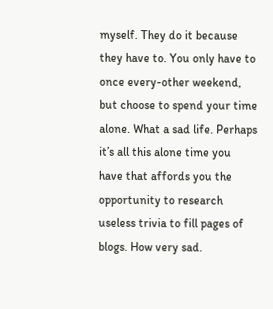myself. They do it because they have to. You only have to once every-other weekend, but choose to spend your time alone. What a sad life. Perhaps it’s all this alone time you have that affords you the opportunity to research useless trivia to fill pages of blogs. How very sad.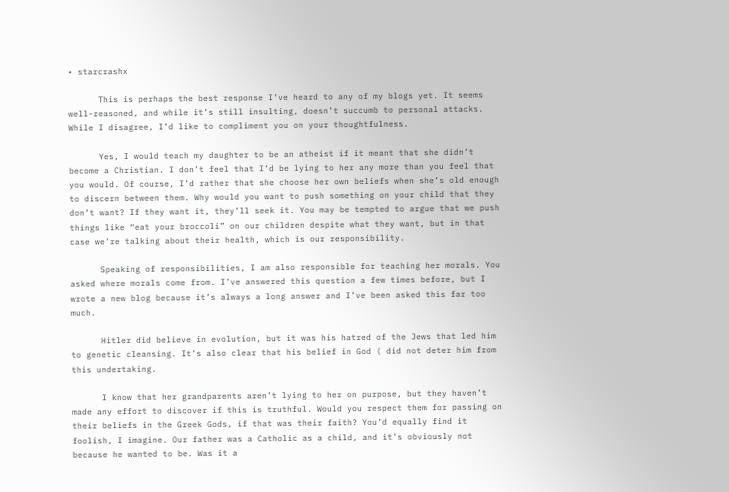• starcrashx

      This is perhaps the best response I’ve heard to any of my blogs yet. It seems well-reasoned, and while it’s still insulting, doesn’t succumb to personal attacks. While I disagree, I’d like to compliment you on your thoughtfulness.

      Yes, I would teach my daughter to be an atheist if it meant that she didn’t become a Christian. I don’t feel that I’d be lying to her any more than you feel that you would. Of course, I’d rather that she choose her own beliefs when she’s old enough to discern between them. Why would you want to push something on your child that they don’t want? If they want it, they’ll seek it. You may be tempted to argue that we push things like “eat your broccoli” on our children despite what they want, but in that case we’re talking about their health, which is our responsibility.

      Speaking of responsibilities, I am also responsible for teaching her morals. You asked where morals come from. I’ve answered this question a few times before, but I wrote a new blog because it’s always a long answer and I’ve been asked this far too much.

      Hitler did believe in evolution, but it was his hatred of the Jews that led him to genetic cleansing. It’s also clear that his belief in God ( did not deter him from this undertaking.

      I know that her grandparents aren’t lying to her on purpose, but they haven’t made any effort to discover if this is truthful. Would you respect them for passing on their beliefs in the Greek Gods, if that was their faith? You’d equally find it foolish, I imagine. Our father was a Catholic as a child, and it’s obviously not because he wanted to be. Was it a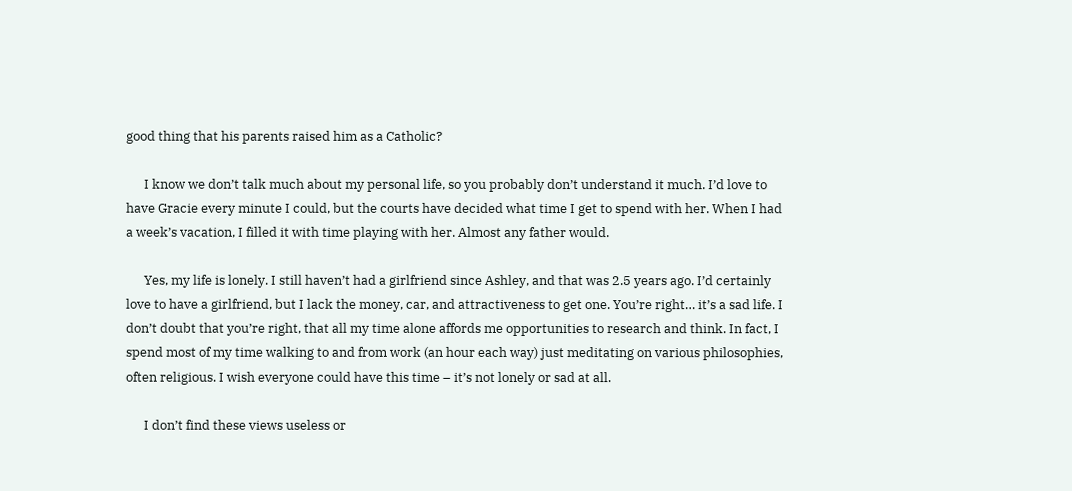good thing that his parents raised him as a Catholic?

      I know we don’t talk much about my personal life, so you probably don’t understand it much. I’d love to have Gracie every minute I could, but the courts have decided what time I get to spend with her. When I had a week’s vacation, I filled it with time playing with her. Almost any father would.

      Yes, my life is lonely. I still haven’t had a girlfriend since Ashley, and that was 2.5 years ago. I’d certainly love to have a girlfriend, but I lack the money, car, and attractiveness to get one. You’re right… it’s a sad life. I don’t doubt that you’re right, that all my time alone affords me opportunities to research and think. In fact, I spend most of my time walking to and from work (an hour each way) just meditating on various philosophies, often religious. I wish everyone could have this time – it’s not lonely or sad at all.

      I don’t find these views useless or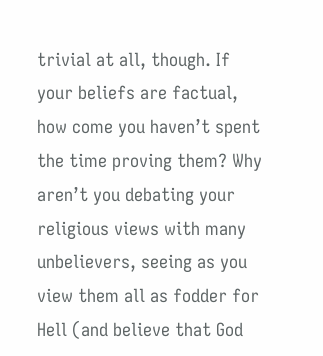trivial at all, though. If your beliefs are factual, how come you haven’t spent the time proving them? Why aren’t you debating your religious views with many unbelievers, seeing as you view them all as fodder for Hell (and believe that God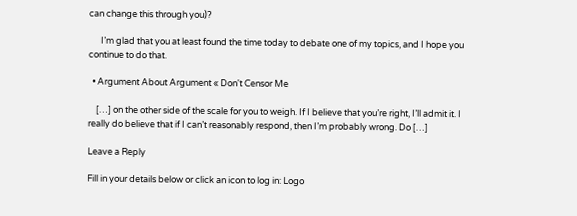can change this through you)?

      I’m glad that you at least found the time today to debate one of my topics, and I hope you continue to do that.

  • Argument About Argument « Don't Censor Me

    […] on the other side of the scale for you to weigh. If I believe that you’re right, I’ll admit it. I really do believe that if I can’t reasonably respond, then I’m probably wrong. Do […]

Leave a Reply

Fill in your details below or click an icon to log in: Logo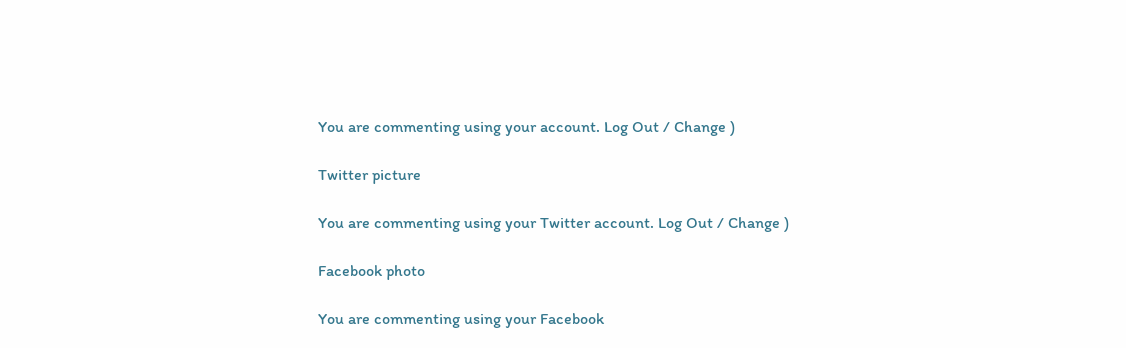You are commenting using your account. Log Out / Change )

Twitter picture

You are commenting using your Twitter account. Log Out / Change )

Facebook photo

You are commenting using your Facebook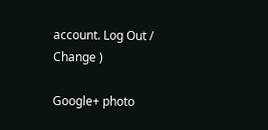account. Log Out / Change )

Google+ photo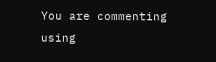You are commenting using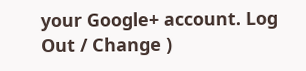your Google+ account. Log Out / Change )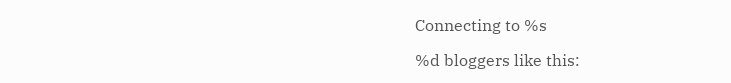Connecting to %s

%d bloggers like this: